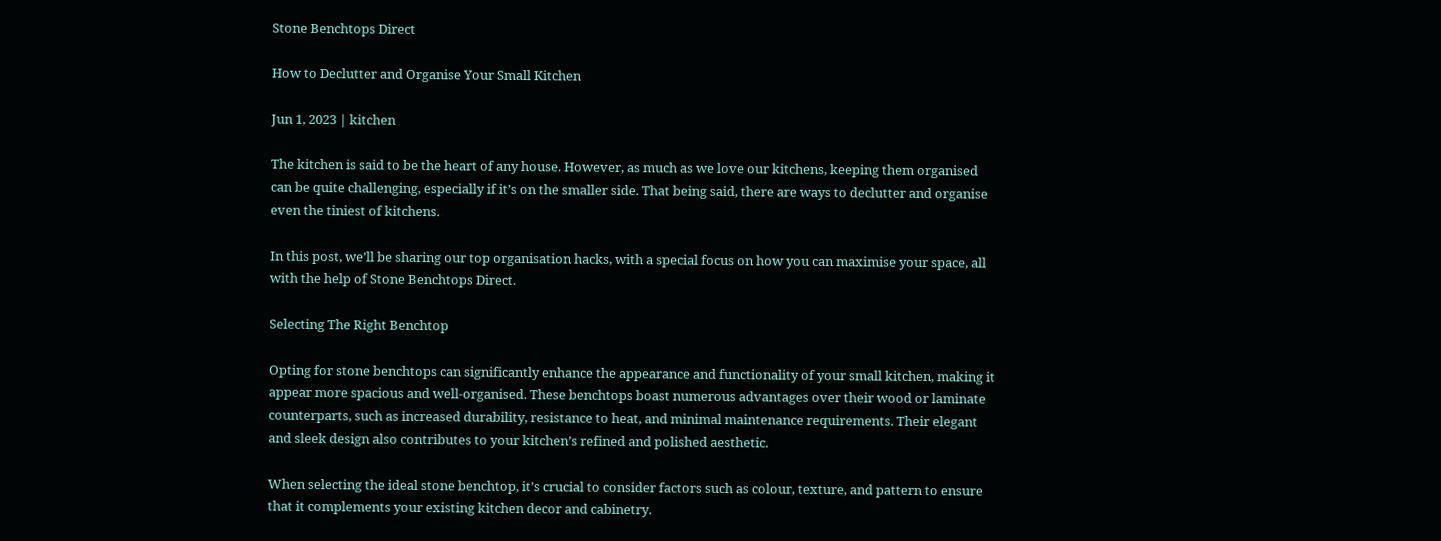Stone Benchtops Direct

How to Declutter and Organise Your Small Kitchen

Jun 1, 2023 | kitchen

The kitchen is said to be the heart of any house. However, as much as we love our kitchens, keeping them organised can be quite challenging, especially if it’s on the smaller side. That being said, there are ways to declutter and organise even the tiniest of kitchens.

In this post, we’ll be sharing our top organisation hacks, with a special focus on how you can maximise your space, all with the help of Stone Benchtops Direct.

Selecting The Right Benchtop

Opting for stone benchtops can significantly enhance the appearance and functionality of your small kitchen, making it appear more spacious and well-organised. These benchtops boast numerous advantages over their wood or laminate counterparts, such as increased durability, resistance to heat, and minimal maintenance requirements. Their elegant and sleek design also contributes to your kitchen’s refined and polished aesthetic.

When selecting the ideal stone benchtop, it’s crucial to consider factors such as colour, texture, and pattern to ensure that it complements your existing kitchen decor and cabinetry.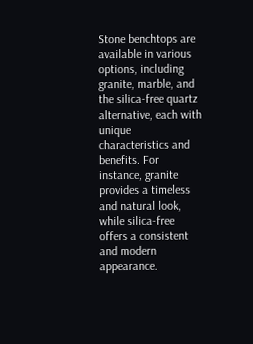Stone benchtops are available in various options, including granite, marble, and the silica-free quartz alternative, each with unique characteristics and benefits. For instance, granite provides a timeless and natural look, while silica-free offers a consistent and modern appearance.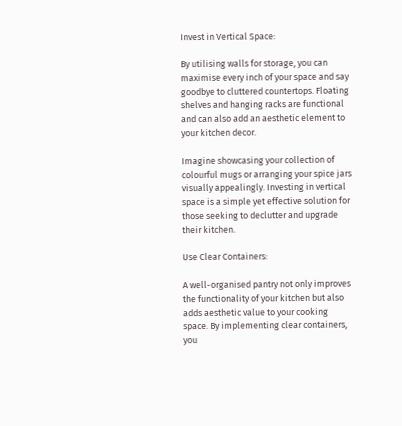Invest in Vertical Space:

By utilising walls for storage, you can maximise every inch of your space and say goodbye to cluttered countertops. Floating shelves and hanging racks are functional and can also add an aesthetic element to your kitchen decor.

Imagine showcasing your collection of colourful mugs or arranging your spice jars visually appealingly. Investing in vertical space is a simple yet effective solution for those seeking to declutter and upgrade their kitchen.

Use Clear Containers:

A well-organised pantry not only improves the functionality of your kitchen but also adds aesthetic value to your cooking space. By implementing clear containers, you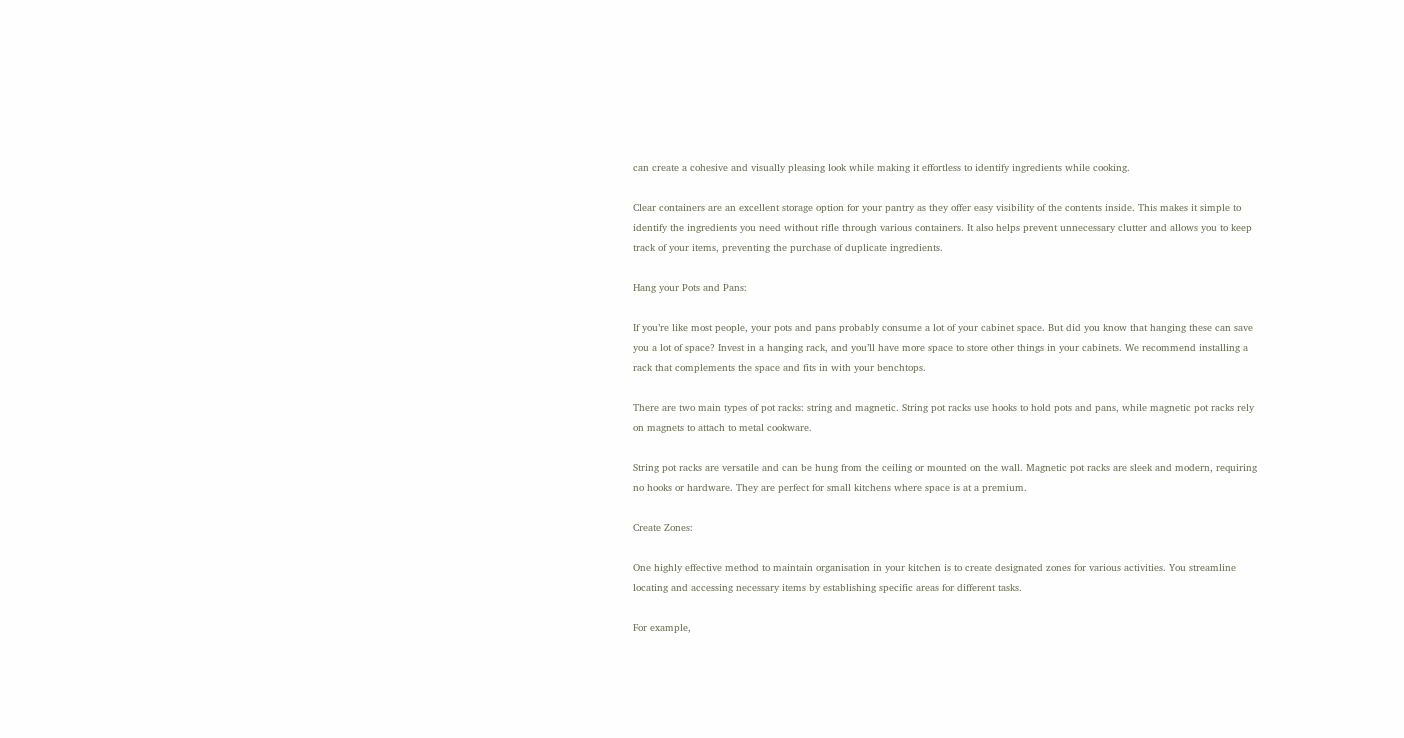can create a cohesive and visually pleasing look while making it effortless to identify ingredients while cooking.

Clear containers are an excellent storage option for your pantry as they offer easy visibility of the contents inside. This makes it simple to identify the ingredients you need without rifle through various containers. It also helps prevent unnecessary clutter and allows you to keep track of your items, preventing the purchase of duplicate ingredients.

Hang your Pots and Pans:

If you’re like most people, your pots and pans probably consume a lot of your cabinet space. But did you know that hanging these can save you a lot of space? Invest in a hanging rack, and you’ll have more space to store other things in your cabinets. We recommend installing a rack that complements the space and fits in with your benchtops.

There are two main types of pot racks: string and magnetic. String pot racks use hooks to hold pots and pans, while magnetic pot racks rely on magnets to attach to metal cookware.

String pot racks are versatile and can be hung from the ceiling or mounted on the wall. Magnetic pot racks are sleek and modern, requiring no hooks or hardware. They are perfect for small kitchens where space is at a premium.

Create Zones:

One highly effective method to maintain organisation in your kitchen is to create designated zones for various activities. You streamline locating and accessing necessary items by establishing specific areas for different tasks.

For example,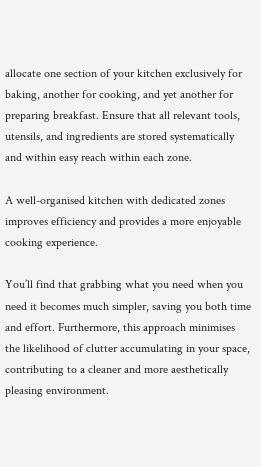allocate one section of your kitchen exclusively for baking, another for cooking, and yet another for preparing breakfast. Ensure that all relevant tools, utensils, and ingredients are stored systematically and within easy reach within each zone.

A well-organised kitchen with dedicated zones improves efficiency and provides a more enjoyable cooking experience.

You’ll find that grabbing what you need when you need it becomes much simpler, saving you both time and effort. Furthermore, this approach minimises the likelihood of clutter accumulating in your space, contributing to a cleaner and more aesthetically pleasing environment.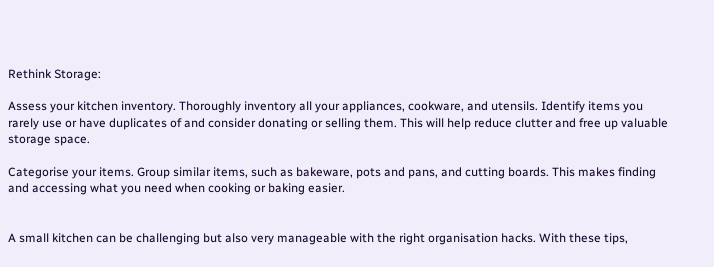Rethink Storage:

Assess your kitchen inventory. Thoroughly inventory all your appliances, cookware, and utensils. Identify items you rarely use or have duplicates of and consider donating or selling them. This will help reduce clutter and free up valuable storage space.

Categorise your items. Group similar items, such as bakeware, pots and pans, and cutting boards. This makes finding and accessing what you need when cooking or baking easier.


A small kitchen can be challenging but also very manageable with the right organisation hacks. With these tips,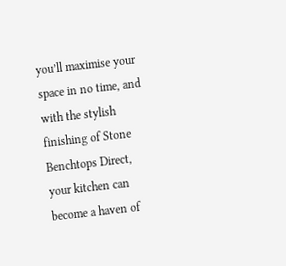you’ll maximise your space in no time, and with the stylish finishing of Stone Benchtops Direct, your kitchen can become a haven of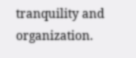tranquility and organization.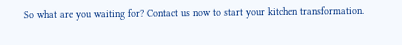So what are you waiting for? Contact us now to start your kitchen transformation.